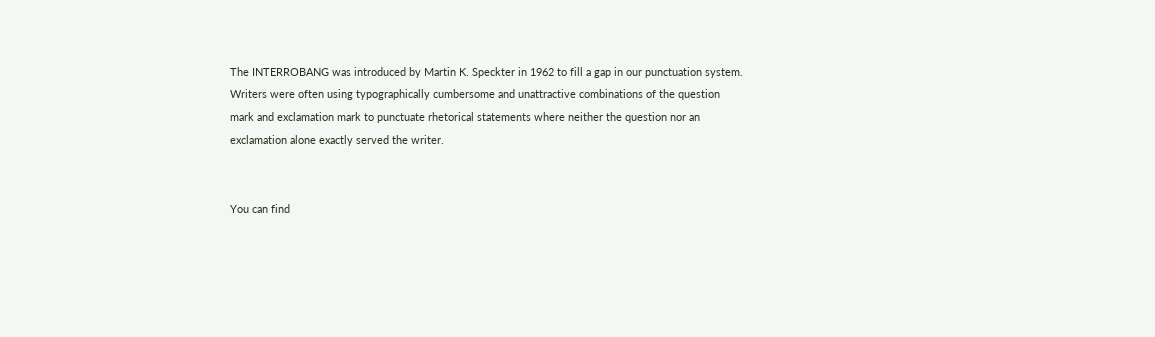The INTERROBANG was introduced by Martin K. Speckter in 1962 to fill a gap in our punctuation system. Writers were often using typographically cumbersome and unattractive combinations of the question mark and exclamation mark to punctuate rhetorical statements where neither the question nor an exclamation alone exactly served the writer.


You can find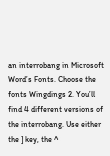an interrobang in Microsoft Word’s Fonts. Choose the fonts Wingdings 2. You’ll find 4 different versions of the interrobang. Use either the ] key, the ^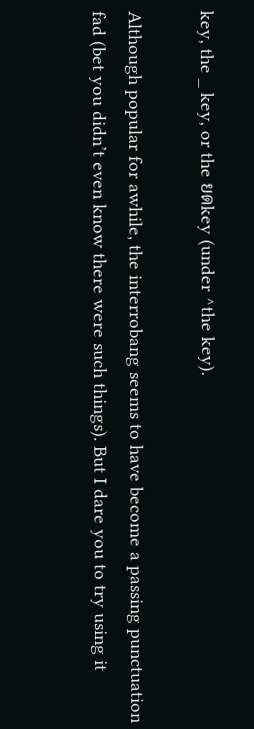key, the _ key, or the ยดkey (under ^the key).

Although popular for awhile, the interrobang seems to have become a passing punctuation fad (bet you didn’t even know there were such things). But I dare you to try using it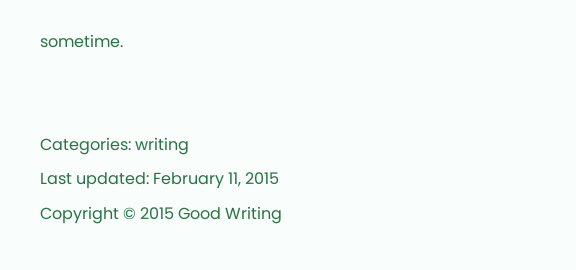sometime.


Categories: writing
Last updated: February 11, 2015
Copyright © 2015 Good Writing